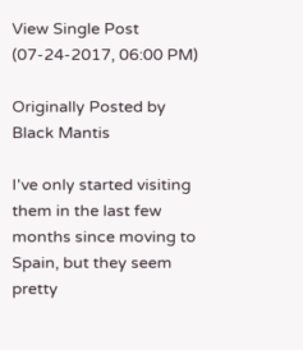View Single Post
(07-24-2017, 06:00 PM)

Originally Posted by Black Mantis

I've only started visiting them in the last few months since moving to Spain, but they seem pretty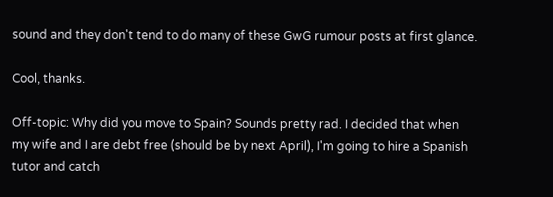sound and they don't tend to do many of these GwG rumour posts at first glance.

Cool, thanks.

Off-topic: Why did you move to Spain? Sounds pretty rad. I decided that when my wife and I are debt free (should be by next April), I'm going to hire a Spanish tutor and catch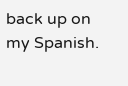back up on my Spanish.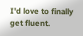I'd love to finally get fluent.